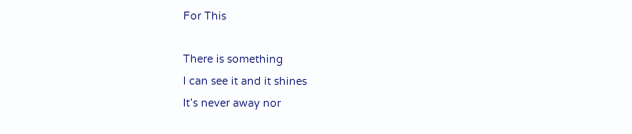For This

There is something
I can see it and it shines
It’s never away nor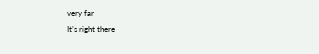very far
It’s right there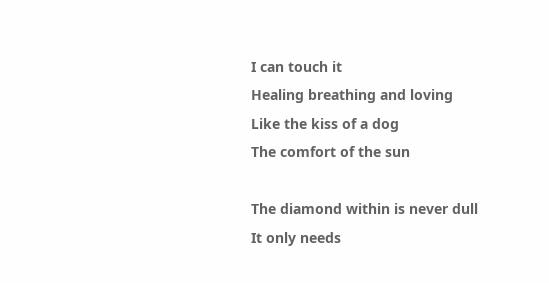I can touch it
Healing breathing and loving
Like the kiss of a dog
The comfort of the sun

The diamond within is never dull
It only needs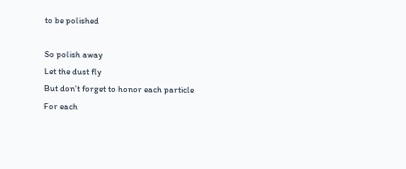to be polished

So polish away
Let the dust fly
But don’t forget to honor each particle
For each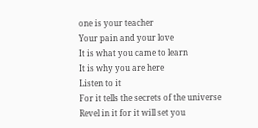one is your teacher
Your pain and your love
It is what you came to learn
It is why you are here
Listen to it
For it tells the secrets of the universe
Revel in it for it will set you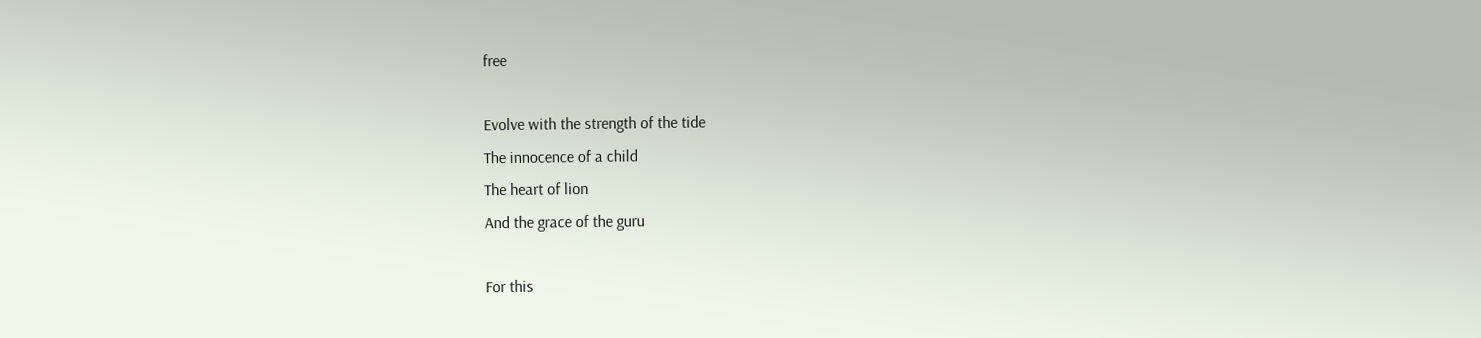free

Evolve with the strength of the tide
The innocence of a child
The heart of lion
And the grace of the guru

For this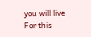you will live
For this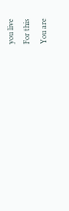you live
For this
You are